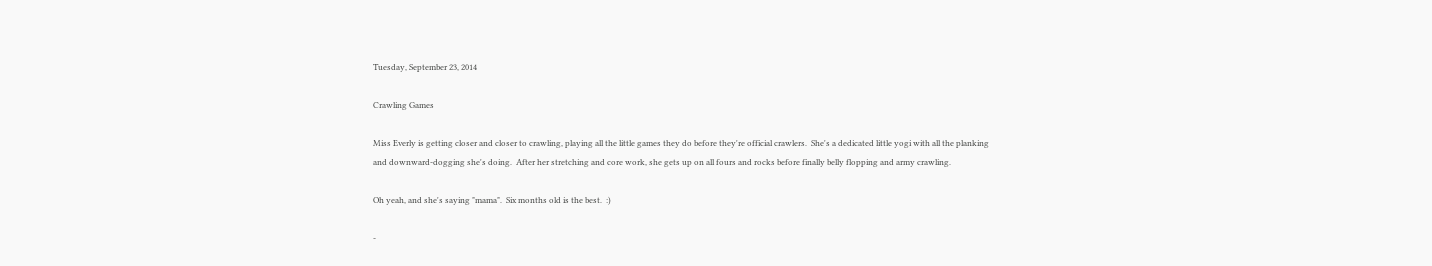Tuesday, September 23, 2014

Crawling Games

Miss Everly is getting closer and closer to crawling, playing all the little games they do before they're official crawlers.  She's a dedicated little yogi with all the planking and downward-dogging she's doing.  After her stretching and core work, she gets up on all fours and rocks before finally belly flopping and army crawling.

Oh yeah, and she's saying "mama".  Six months old is the best.  :)

-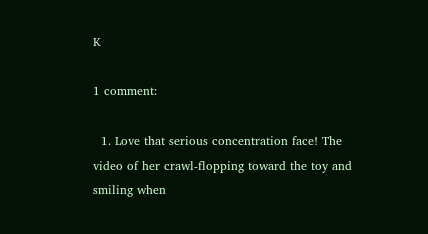K

1 comment:

  1. Love that serious concentration face! The video of her crawl-flopping toward the toy and smiling when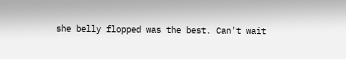she belly flopped was the best. Can't wait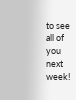to see all of you next week!